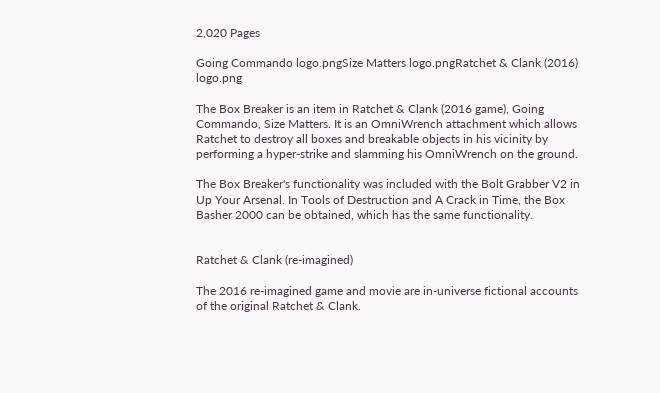2,020 Pages

Going Commando logo.pngSize Matters logo.pngRatchet & Clank (2016) logo.png

The Box Breaker is an item in Ratchet & Clank (2016 game), Going Commando, Size Matters. It is an OmniWrench attachment which allows Ratchet to destroy all boxes and breakable objects in his vicinity by performing a hyper-strike and slamming his OmniWrench on the ground.

The Box Breaker's functionality was included with the Bolt Grabber V2 in Up Your Arsenal. In Tools of Destruction and A Crack in Time, the Box Basher 2000 can be obtained, which has the same functionality.


Ratchet & Clank (re-imagined)

The 2016 re-imagined game and movie are in-universe fictional accounts of the original Ratchet & Clank.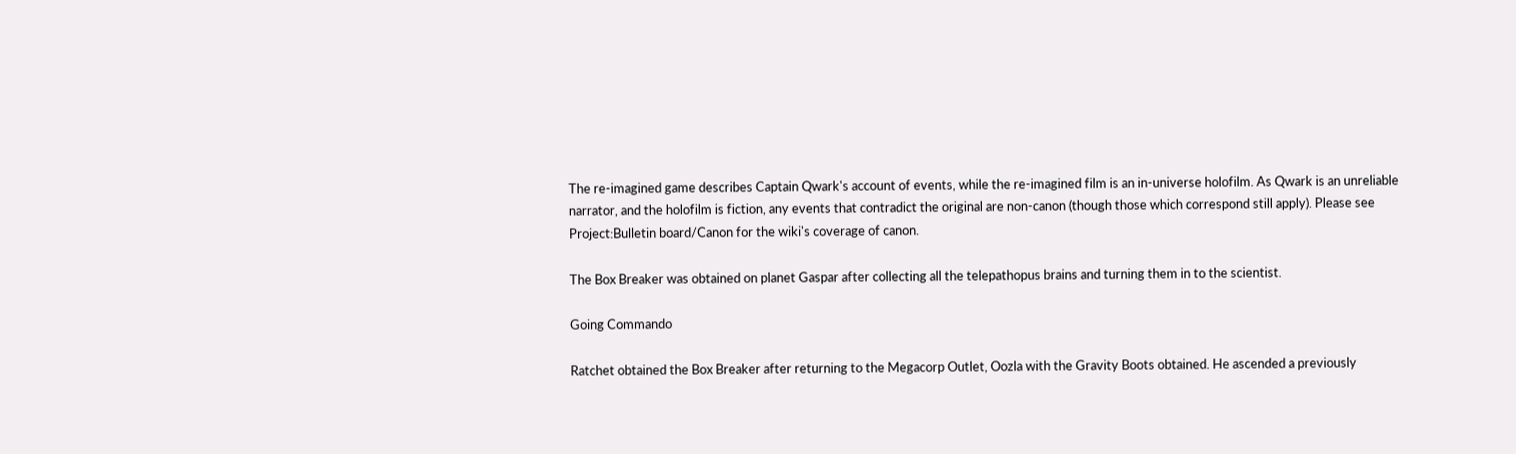The re-imagined game describes Captain Qwark's account of events, while the re-imagined film is an in-universe holofilm. As Qwark is an unreliable narrator, and the holofilm is fiction, any events that contradict the original are non-canon (though those which correspond still apply). Please see Project:Bulletin board/Canon for the wiki's coverage of canon.

The Box Breaker was obtained on planet Gaspar after collecting all the telepathopus brains and turning them in to the scientist.

Going Commando

Ratchet obtained the Box Breaker after returning to the Megacorp Outlet, Oozla with the Gravity Boots obtained. He ascended a previously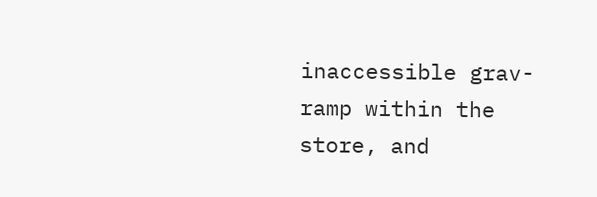inaccessible grav-ramp within the store, and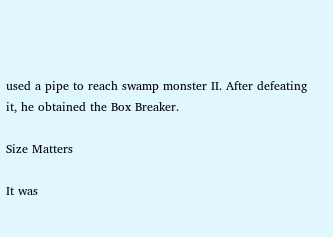used a pipe to reach swamp monster II. After defeating it, he obtained the Box Breaker.

Size Matters

It was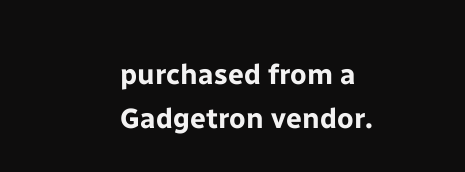purchased from a Gadgetron vendor.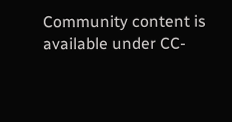Community content is available under CC-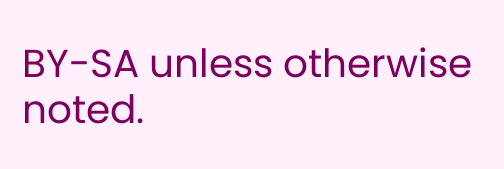BY-SA unless otherwise noted.